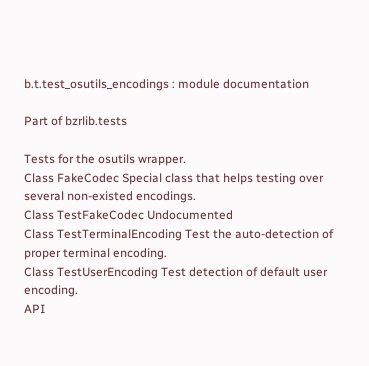b.t.test_osutils_encodings : module documentation

Part of bzrlib.tests

Tests for the osutils wrapper.
Class FakeCodec Special class that helps testing over several non-existed encodings.
Class TestFakeCodec Undocumented
Class TestTerminalEncoding Test the auto-detection of proper terminal encoding.
Class TestUserEncoding Test detection of default user encoding.
API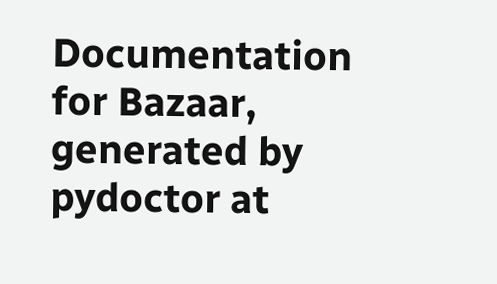Documentation for Bazaar, generated by pydoctor at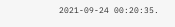2021-09-24 00:20:35.